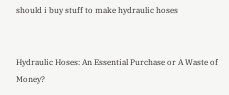should i buy stuff to make hydraulic hoses


Hydraulic Hoses: An Essential Purchase or A Waste of Money?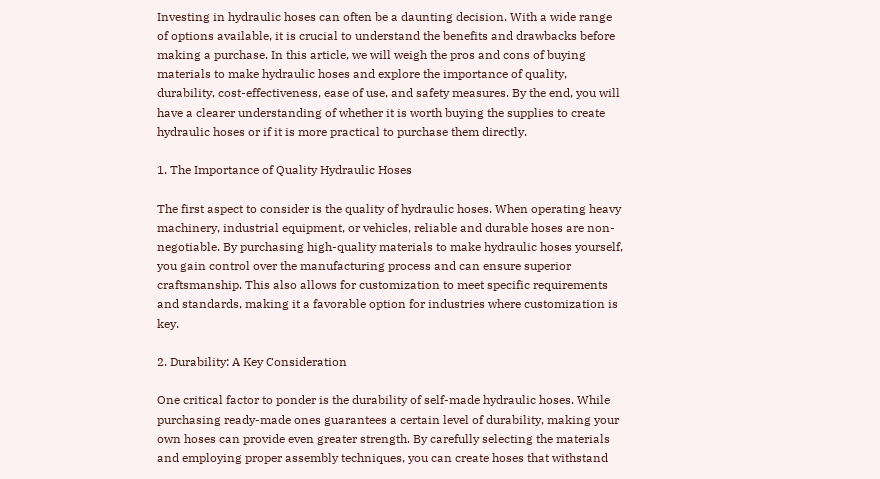Investing in hydraulic hoses can often be a daunting decision. With a wide range of options available, it is crucial to understand the benefits and drawbacks before making a purchase. In this article, we will weigh the pros and cons of buying materials to make hydraulic hoses and explore the importance of quality, durability, cost-effectiveness, ease of use, and safety measures. By the end, you will have a clearer understanding of whether it is worth buying the supplies to create hydraulic hoses or if it is more practical to purchase them directly.

1. The Importance of Quality Hydraulic Hoses

The first aspect to consider is the quality of hydraulic hoses. When operating heavy machinery, industrial equipment, or vehicles, reliable and durable hoses are non-negotiable. By purchasing high-quality materials to make hydraulic hoses yourself, you gain control over the manufacturing process and can ensure superior craftsmanship. This also allows for customization to meet specific requirements and standards, making it a favorable option for industries where customization is key.

2. Durability: A Key Consideration

One critical factor to ponder is the durability of self-made hydraulic hoses. While purchasing ready-made ones guarantees a certain level of durability, making your own hoses can provide even greater strength. By carefully selecting the materials and employing proper assembly techniques, you can create hoses that withstand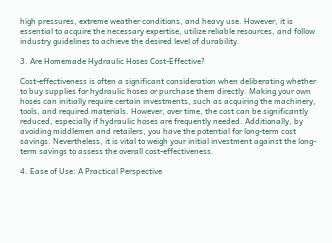high pressures, extreme weather conditions, and heavy use. However, it is essential to acquire the necessary expertise, utilize reliable resources, and follow industry guidelines to achieve the desired level of durability.

3. Are Homemade Hydraulic Hoses Cost-Effective?

Cost-effectiveness is often a significant consideration when deliberating whether to buy supplies for hydraulic hoses or purchase them directly. Making your own hoses can initially require certain investments, such as acquiring the machinery, tools, and required materials. However, over time, the cost can be significantly reduced, especially if hydraulic hoses are frequently needed. Additionally, by avoiding middlemen and retailers, you have the potential for long-term cost savings. Nevertheless, it is vital to weigh your initial investment against the long-term savings to assess the overall cost-effectiveness.

4. Ease of Use: A Practical Perspective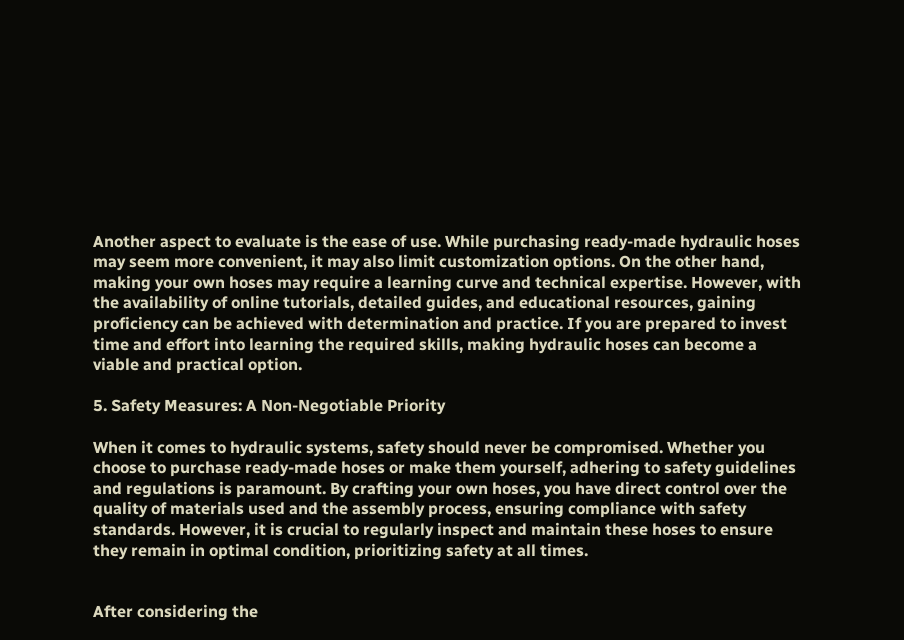Another aspect to evaluate is the ease of use. While purchasing ready-made hydraulic hoses may seem more convenient, it may also limit customization options. On the other hand, making your own hoses may require a learning curve and technical expertise. However, with the availability of online tutorials, detailed guides, and educational resources, gaining proficiency can be achieved with determination and practice. If you are prepared to invest time and effort into learning the required skills, making hydraulic hoses can become a viable and practical option.

5. Safety Measures: A Non-Negotiable Priority

When it comes to hydraulic systems, safety should never be compromised. Whether you choose to purchase ready-made hoses or make them yourself, adhering to safety guidelines and regulations is paramount. By crafting your own hoses, you have direct control over the quality of materials used and the assembly process, ensuring compliance with safety standards. However, it is crucial to regularly inspect and maintain these hoses to ensure they remain in optimal condition, prioritizing safety at all times.


After considering the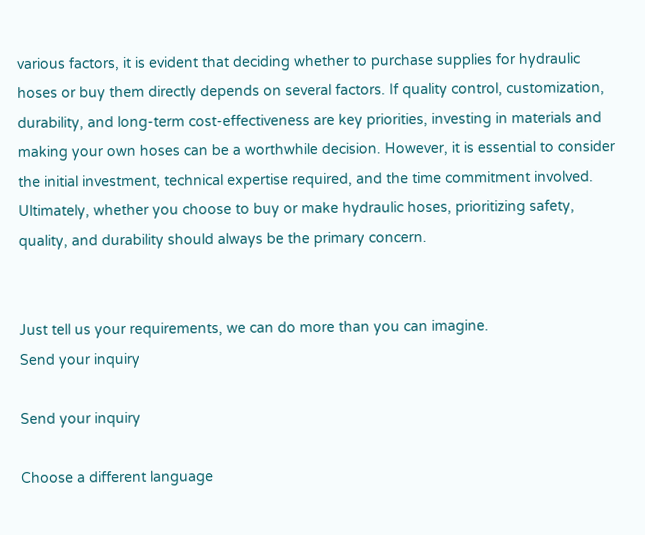various factors, it is evident that deciding whether to purchase supplies for hydraulic hoses or buy them directly depends on several factors. If quality control, customization, durability, and long-term cost-effectiveness are key priorities, investing in materials and making your own hoses can be a worthwhile decision. However, it is essential to consider the initial investment, technical expertise required, and the time commitment involved. Ultimately, whether you choose to buy or make hydraulic hoses, prioritizing safety, quality, and durability should always be the primary concern.


Just tell us your requirements, we can do more than you can imagine.
Send your inquiry

Send your inquiry

Choose a different language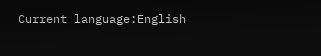Current language:English